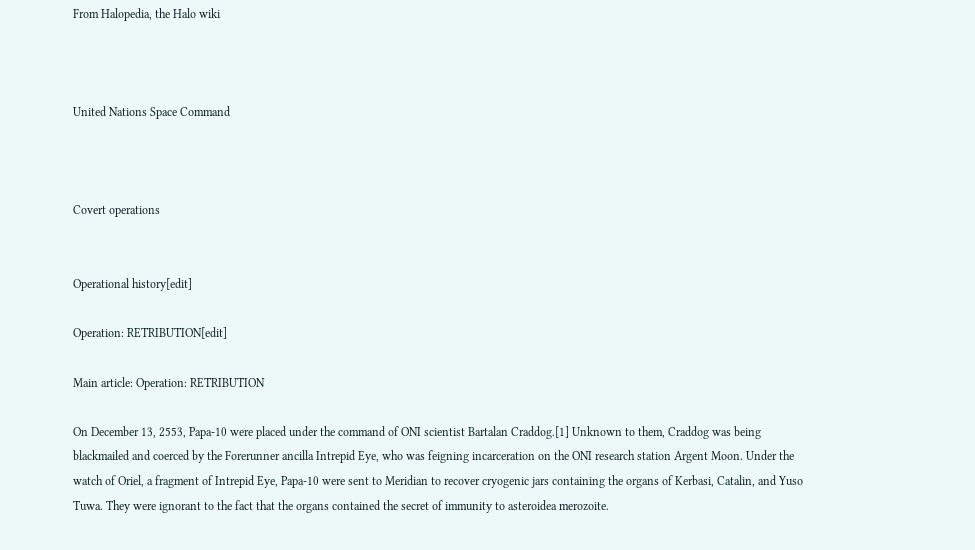From Halopedia, the Halo wiki



United Nations Space Command



Covert operations


Operational history[edit]

Operation: RETRIBUTION[edit]

Main article: Operation: RETRIBUTION

On December 13, 2553, Papa-10 were placed under the command of ONI scientist Bartalan Craddog.[1] Unknown to them, Craddog was being blackmailed and coerced by the Forerunner ancilla Intrepid Eye, who was feigning incarceration on the ONI research station Argent Moon. Under the watch of Oriel, a fragment of Intrepid Eye, Papa-10 were sent to Meridian to recover cryogenic jars containing the organs of Kerbasi, Catalin, and Yuso Tuwa. They were ignorant to the fact that the organs contained the secret of immunity to asteroidea merozoite.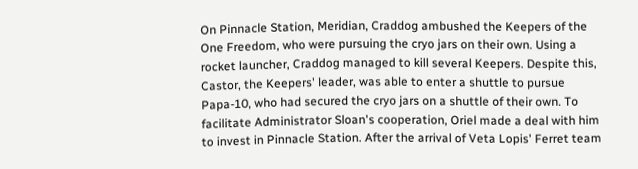On Pinnacle Station, Meridian, Craddog ambushed the Keepers of the One Freedom, who were pursuing the cryo jars on their own. Using a rocket launcher, Craddog managed to kill several Keepers. Despite this, Castor, the Keepers' leader, was able to enter a shuttle to pursue Papa-10, who had secured the cryo jars on a shuttle of their own. To facilitate Administrator Sloan's cooperation, Oriel made a deal with him to invest in Pinnacle Station. After the arrival of Veta Lopis' Ferret team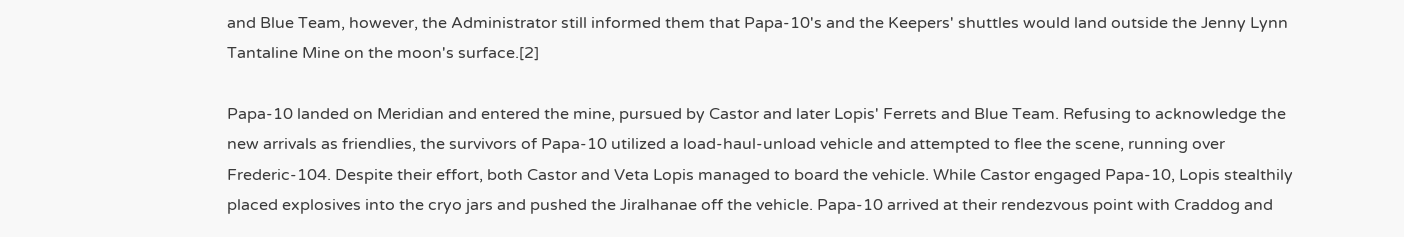and Blue Team, however, the Administrator still informed them that Papa-10's and the Keepers' shuttles would land outside the Jenny Lynn Tantaline Mine on the moon's surface.[2]

Papa-10 landed on Meridian and entered the mine, pursued by Castor and later Lopis' Ferrets and Blue Team. Refusing to acknowledge the new arrivals as friendlies, the survivors of Papa-10 utilized a load-haul-unload vehicle and attempted to flee the scene, running over Frederic-104. Despite their effort, both Castor and Veta Lopis managed to board the vehicle. While Castor engaged Papa-10, Lopis stealthily placed explosives into the cryo jars and pushed the Jiralhanae off the vehicle. Papa-10 arrived at their rendezvous point with Craddog and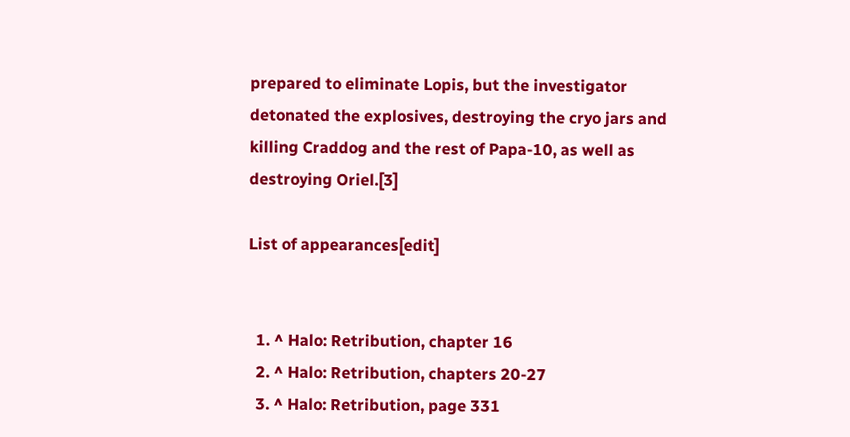prepared to eliminate Lopis, but the investigator detonated the explosives, destroying the cryo jars and killing Craddog and the rest of Papa-10, as well as destroying Oriel.[3]

List of appearances[edit]


  1. ^ Halo: Retribution, chapter 16
  2. ^ Halo: Retribution, chapters 20-27
  3. ^ Halo: Retribution, page 331